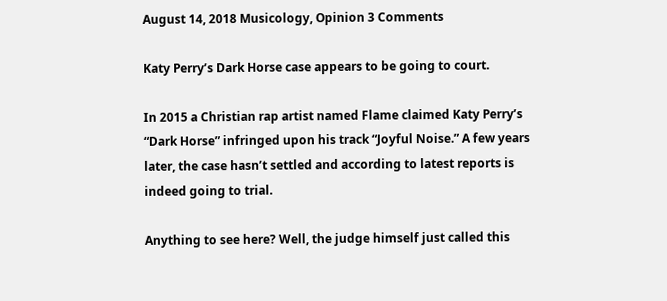August 14, 2018 Musicology, Opinion 3 Comments

Katy Perry’s Dark Horse case appears to be going to court.

In 2015 a Christian rap artist named Flame claimed Katy Perry’s “Dark Horse” infringed upon his track “Joyful Noise.” A few years later, the case hasn’t settled and according to latest reports is indeed going to trial.

Anything to see here? Well, the judge himself just called this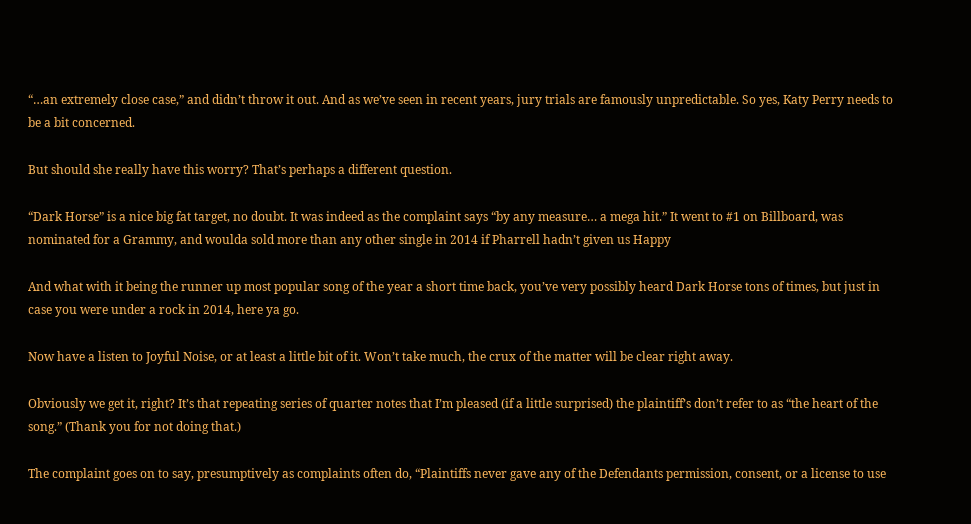“…an extremely close case,” and didn’t throw it out. And as we’ve seen in recent years, jury trials are famously unpredictable. So yes, Katy Perry needs to be a bit concerned.

But should she really have this worry? That’s perhaps a different question.

“Dark Horse” is a nice big fat target, no doubt. It was indeed as the complaint says “by any measure… a mega hit.” It went to #1 on Billboard, was nominated for a Grammy, and woulda sold more than any other single in 2014 if Pharrell hadn’t given us Happy

And what with it being the runner up most popular song of the year a short time back, you’ve very possibly heard Dark Horse tons of times, but just in case you were under a rock in 2014, here ya go.

Now have a listen to Joyful Noise, or at least a little bit of it. Won’t take much, the crux of the matter will be clear right away.

Obviously we get it, right? It’s that repeating series of quarter notes that I’m pleased (if a little surprised) the plaintiff’s don’t refer to as “the heart of the song.” (Thank you for not doing that.)

The complaint goes on to say, presumptively as complaints often do, “Plaintiffs never gave any of the Defendants permission, consent, or a license to use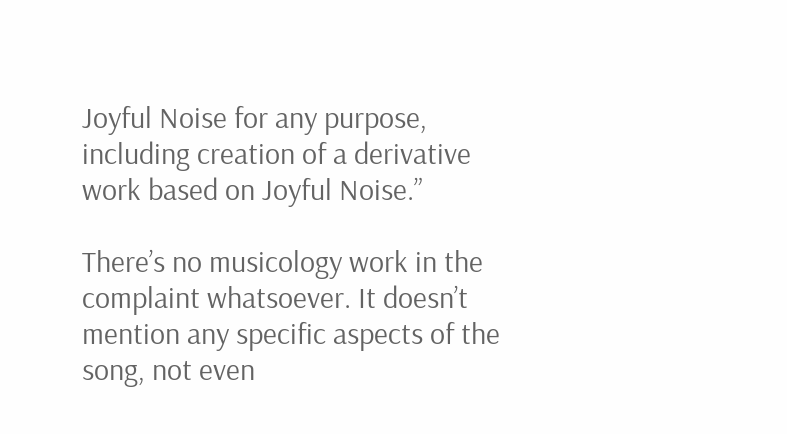Joyful Noise for any purpose, including creation of a derivative work based on Joyful Noise.”

There’s no musicology work in the complaint whatsoever. It doesn’t mention any specific aspects of the song, not even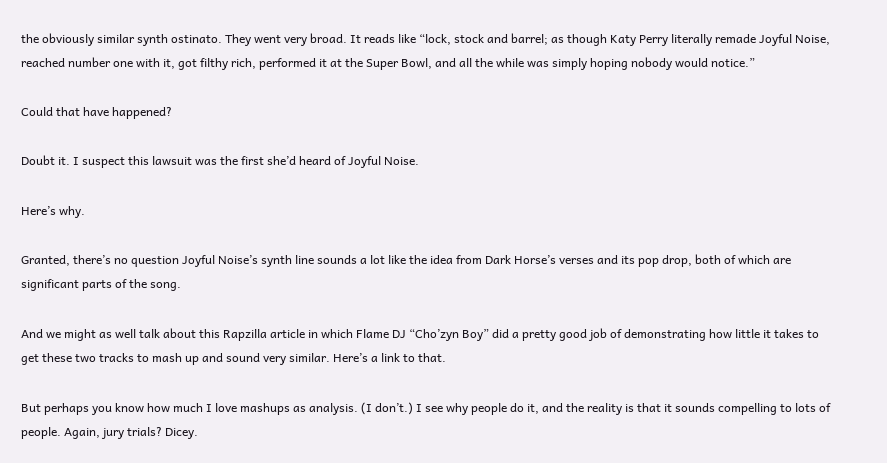the obviously similar synth ostinato. They went very broad. It reads like “lock, stock and barrel; as though Katy Perry literally remade Joyful Noise, reached number one with it, got filthy rich, performed it at the Super Bowl, and all the while was simply hoping nobody would notice.”

Could that have happened?

Doubt it. I suspect this lawsuit was the first she’d heard of Joyful Noise.

Here’s why.

Granted, there’s no question Joyful Noise’s synth line sounds a lot like the idea from Dark Horse’s verses and its pop drop, both of which are significant parts of the song.

And we might as well talk about this Rapzilla article in which Flame DJ “Cho’zyn Boy” did a pretty good job of demonstrating how little it takes to get these two tracks to mash up and sound very similar. Here’s a link to that.

But perhaps you know how much I love mashups as analysis. (I don’t.) I see why people do it, and the reality is that it sounds compelling to lots of people. Again, jury trials? Dicey.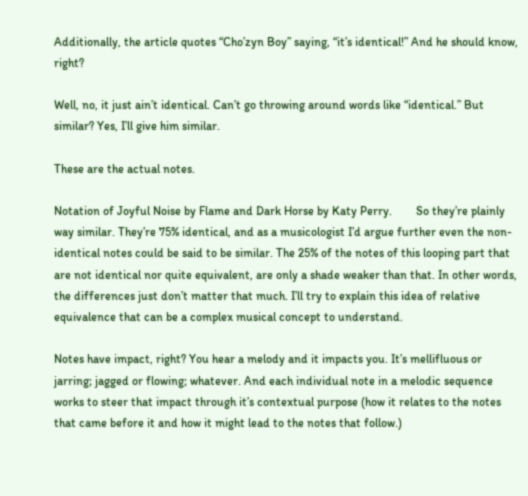Additionally, the article quotes “Cho’zyn Boy” saying, “it’s identical!” And he should know, right?

Well, no, it just ain’t identical. Can’t go throwing around words like “identical.” But similar? Yes, I’ll give him similar.

These are the actual notes.

Notation of Joyful Noise by Flame and Dark Horse by Katy Perry.        So they’re plainly way similar. They’re 75% identical, and as a musicologist I’d argue further even the non-identical notes could be said to be similar. The 25% of the notes of this looping part that are not identical nor quite equivalent, are only a shade weaker than that. In other words, the differences just don’t matter that much. I’ll try to explain this idea of relative equivalence that can be a complex musical concept to understand.

Notes have impact, right? You hear a melody and it impacts you. It’s mellifluous or jarring; jagged or flowing; whatever. And each individual note in a melodic sequence works to steer that impact through it’s contextual purpose (how it relates to the notes that came before it and how it might lead to the notes that follow.)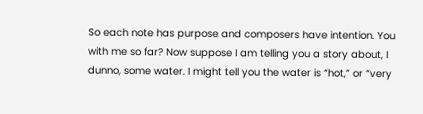So each note has purpose and composers have intention. You with me so far? Now suppose I am telling you a story about, I dunno, some water. I might tell you the water is “hot,” or “very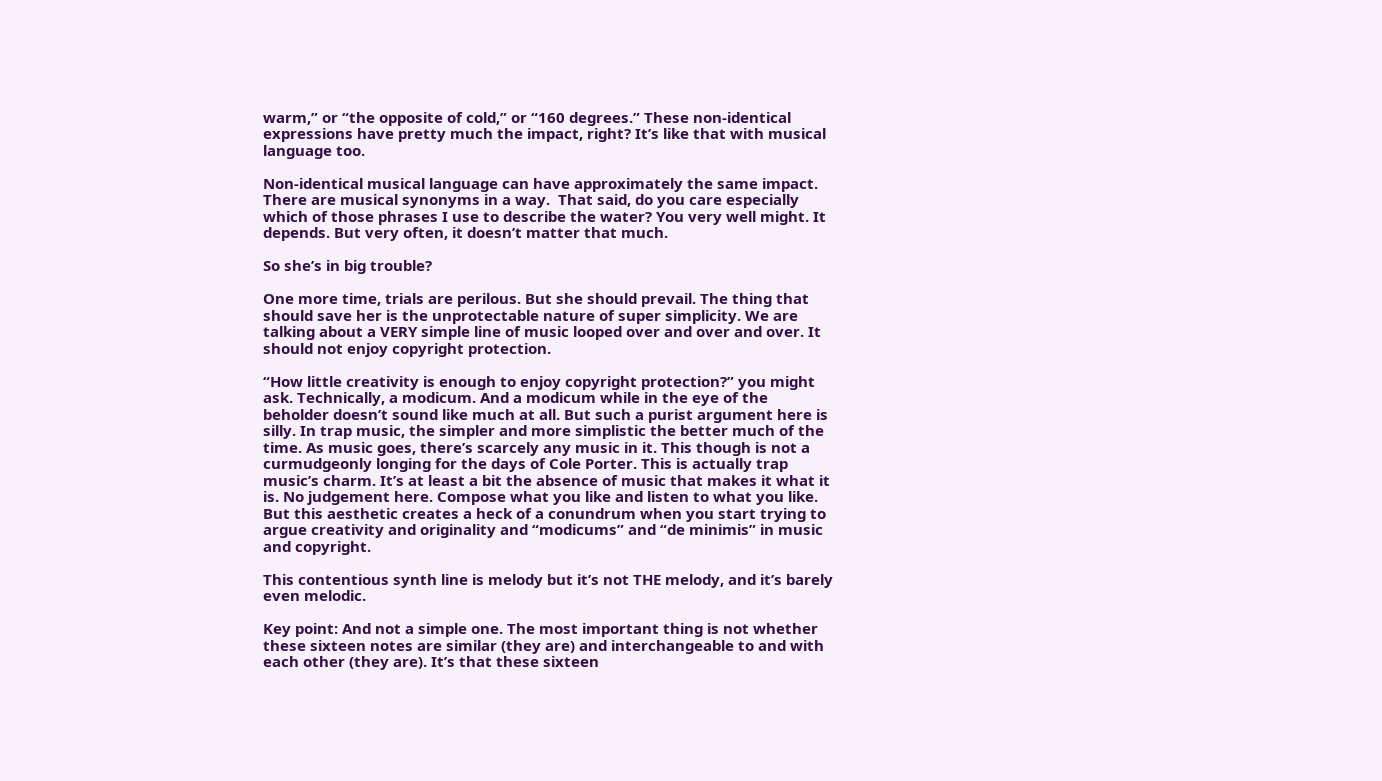warm,” or “the opposite of cold,” or “160 degrees.” These non-identical expressions have pretty much the impact, right? It’s like that with musical language too.

Non-identical musical language can have approximately the same impact. There are musical synonyms in a way.  That said, do you care especially which of those phrases I use to describe the water? You very well might. It depends. But very often, it doesn’t matter that much.

So she’s in big trouble?

One more time, trials are perilous. But she should prevail. The thing that should save her is the unprotectable nature of super simplicity. We are talking about a VERY simple line of music looped over and over and over. It should not enjoy copyright protection.

“How little creativity is enough to enjoy copyright protection?” you might ask. Technically, a modicum. And a modicum while in the eye of the beholder doesn’t sound like much at all. But such a purist argument here is silly. In trap music, the simpler and more simplistic the better much of the time. As music goes, there’s scarcely any music in it. This though is not a curmudgeonly longing for the days of Cole Porter. This is actually trap music’s charm. It’s at least a bit the absence of music that makes it what it is. No judgement here. Compose what you like and listen to what you like. But this aesthetic creates a heck of a conundrum when you start trying to argue creativity and originality and “modicums” and “de minimis” in music and copyright.

This contentious synth line is melody but it’s not THE melody, and it’s barely even melodic.

Key point: And not a simple one. The most important thing is not whether these sixteen notes are similar (they are) and interchangeable to and with each other (they are). It’s that these sixteen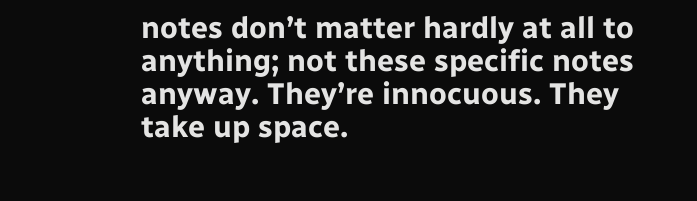notes don’t matter hardly at all to anything; not these specific notes anyway. They’re innocuous. They take up space.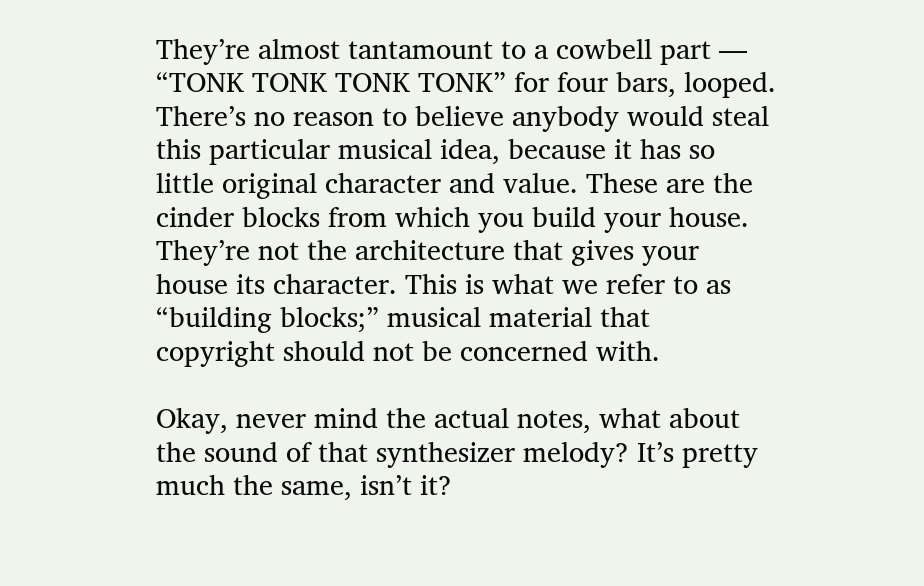They’re almost tantamount to a cowbell part — “TONK TONK TONK TONK” for four bars, looped. There’s no reason to believe anybody would steal this particular musical idea, because it has so little original character and value. These are the cinder blocks from which you build your house. They’re not the architecture that gives your house its character. This is what we refer to as “building blocks;” musical material that copyright should not be concerned with.

Okay, never mind the actual notes, what about the sound of that synthesizer melody? It’s pretty much the same, isn’t it?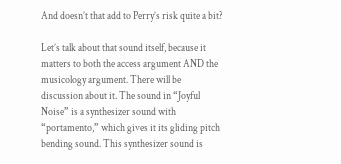And doesn’t that add to Perry’s risk quite a bit?

Let’s talk about that sound itself, because it matters to both the access argument AND the musicology argument. There will be discussion about it. The sound in “Joyful Noise” is a synthesizer sound with “portamento,” which gives it its gliding pitch bending sound. This synthesizer sound is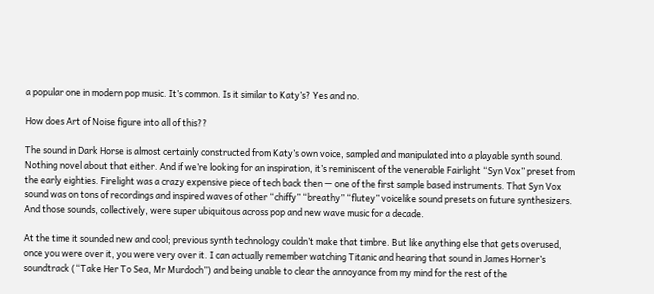a popular one in modern pop music. It’s common. Is it similar to Katy’s? Yes and no.

How does Art of Noise figure into all of this??

The sound in Dark Horse is almost certainly constructed from Katy’s own voice, sampled and manipulated into a playable synth sound. Nothing novel about that either. And if we’re looking for an inspiration, it’s reminiscent of the venerable Fairlight “Syn Vox” preset from the early eighties. Firelight was a crazy expensive piece of tech back then — one of the first sample based instruments. That Syn Vox sound was on tons of recordings and inspired waves of other “chiffy” “breathy” “flutey” voicelike sound presets on future synthesizers. And those sounds, collectively, were super ubiquitous across pop and new wave music for a decade.

At the time it sounded new and cool; previous synth technology couldn’t make that timbre. But like anything else that gets overused, once you were over it, you were very over it. I can actually remember watching Titanic and hearing that sound in James Horner’s soundtrack (“Take Her To Sea, Mr Murdoch”) and being unable to clear the annoyance from my mind for the rest of the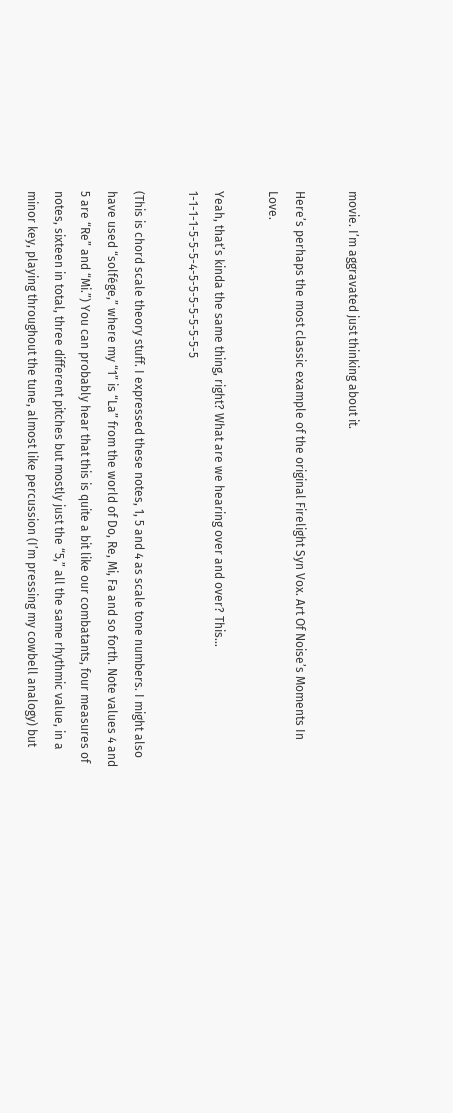movie. I’m aggravated just thinking about it.

Here’s perhaps the most classic example of the original Firelight Syn Vox. Art Of Noise’s Moments In Love.

Yeah, that’s kinda the same thing, right? What are we hearing over and over? This… 1-1-1-1-5-5-5-4-5-5-5-5-5-5-5-5

(This is chord scale theory stuff. I expressed these notes, 1, 5 and 4 as scale tone numbers. I might also have used “solfége,” where my “1” is “La” from the world of Do, Re, Mi, Fa and so forth. Note values 4 and 5 are “Re” and “Mi.”) You can probably hear that this is quite a bit like our combatants, four measures of notes, sixteen in total, three different pitches but mostly just the “5,” all the same rhythmic value, in a minor key, playing throughout the tune, almost like percussion (I’m pressing my cowbell analogy) but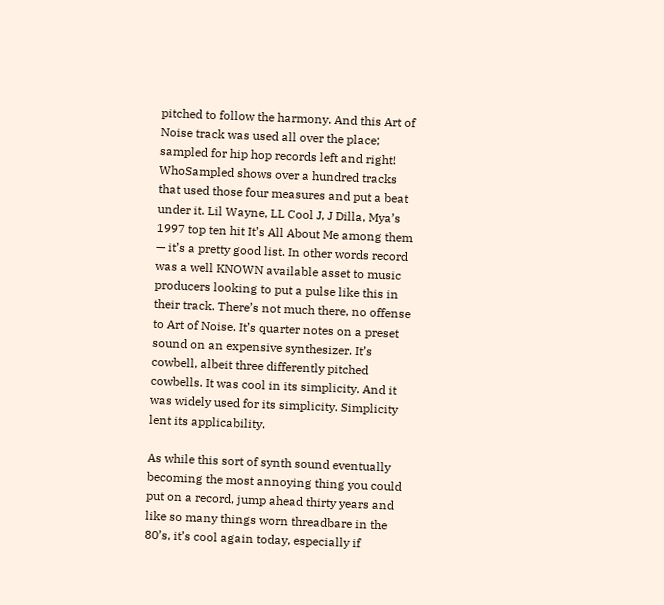pitched to follow the harmony. And this Art of Noise track was used all over the place; sampled for hip hop records left and right! WhoSampled shows over a hundred tracks that used those four measures and put a beat under it. Lil Wayne, LL Cool J, J Dilla, Mya’s 1997 top ten hit It’s All About Me among them — it’s a pretty good list. In other words record was a well KNOWN available asset to music producers looking to put a pulse like this in their track. There’s not much there, no offense to Art of Noise. It’s quarter notes on a preset sound on an expensive synthesizer. It’s cowbell, albeit three differently pitched cowbells. It was cool in its simplicity. And it was widely used for its simplicity. Simplicity lent its applicability.

As while this sort of synth sound eventually becoming the most annoying thing you could put on a record, jump ahead thirty years and like so many things worn threadbare in the 80’s, it’s cool again today, especially if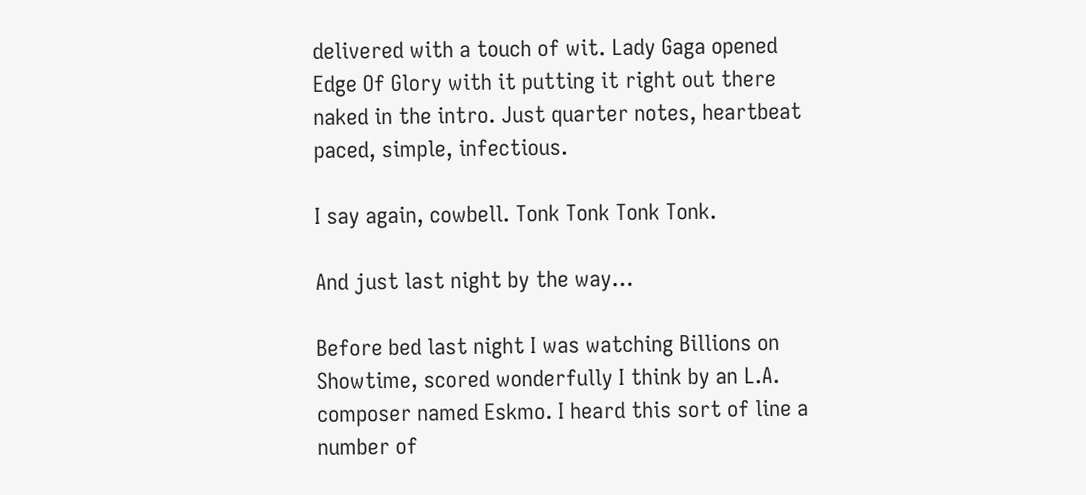delivered with a touch of wit. Lady Gaga opened Edge Of Glory with it putting it right out there naked in the intro. Just quarter notes, heartbeat paced, simple, infectious.

I say again, cowbell. Tonk Tonk Tonk Tonk.

And just last night by the way…

Before bed last night I was watching Billions on Showtime, scored wonderfully I think by an L.A. composer named Eskmo. I heard this sort of line a number of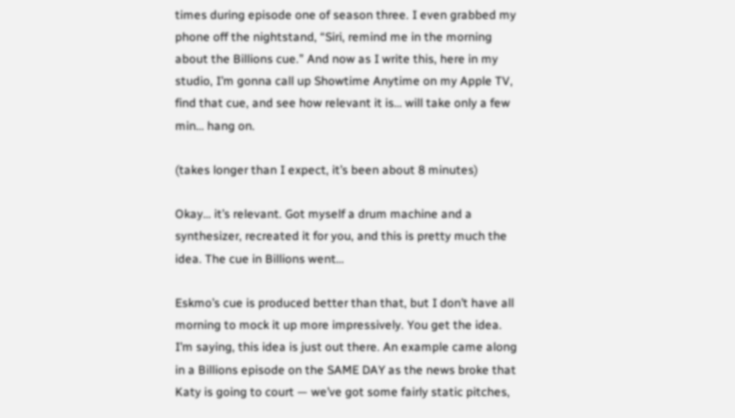times during episode one of season three. I even grabbed my phone off the nightstand, “Siri, remind me in the morning about the Billions cue.” And now as I write this, here in my studio, I’m gonna call up Showtime Anytime on my Apple TV, find that cue, and see how relevant it is… will take only a few min… hang on.

(takes longer than I expect, it’s been about 8 minutes)

Okay… it’s relevant. Got myself a drum machine and a synthesizer, recreated it for you, and this is pretty much the idea. The cue in Billions went…

Eskmo’s cue is produced better than that, but I don’t have all morning to mock it up more impressively. You get the idea. I’m saying, this idea is just out there. An example came along in a Billions episode on the SAME DAY as the news broke that Katy is going to court — we’ve got some fairly static pitches,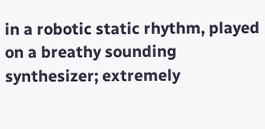in a robotic static rhythm, played on a breathy sounding synthesizer; extremely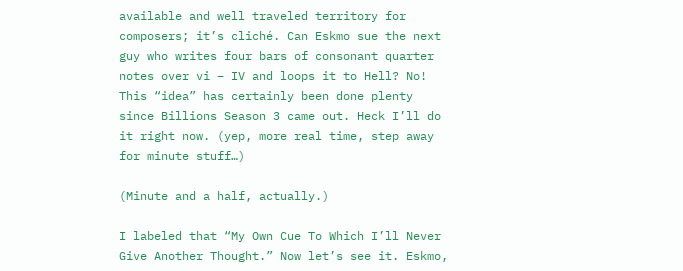available and well traveled territory for composers; it’s cliché. Can Eskmo sue the next guy who writes four bars of consonant quarter notes over vi – IV and loops it to Hell? No! This “idea” has certainly been done plenty since Billions Season 3 came out. Heck I’ll do it right now. (yep, more real time, step away for minute stuff…)

(Minute and a half, actually.)

I labeled that “My Own Cue To Which I’ll Never Give Another Thought.” Now let’s see it. Eskmo,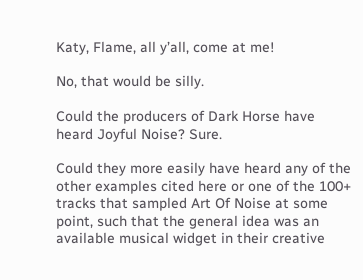Katy, Flame, all y’all, come at me!

No, that would be silly.

Could the producers of Dark Horse have heard Joyful Noise? Sure.

Could they more easily have heard any of the other examples cited here or one of the 100+ tracks that sampled Art Of Noise at some point, such that the general idea was an available musical widget in their creative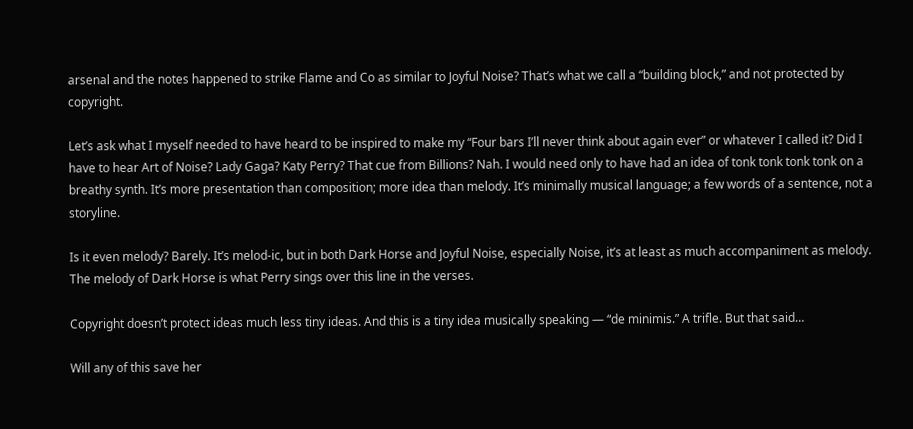arsenal and the notes happened to strike Flame and Co as similar to Joyful Noise? That’s what we call a “building block,” and not protected by copyright.

Let’s ask what I myself needed to have heard to be inspired to make my “Four bars I’ll never think about again ever” or whatever I called it? Did I have to hear Art of Noise? Lady Gaga? Katy Perry? That cue from Billions? Nah. I would need only to have had an idea of tonk tonk tonk tonk on a breathy synth. It’s more presentation than composition; more idea than melody. It’s minimally musical language; a few words of a sentence, not a storyline.

Is it even melody? Barely. It’s melod-ic, but in both Dark Horse and Joyful Noise, especially Noise, it’s at least as much accompaniment as melody. The melody of Dark Horse is what Perry sings over this line in the verses.

Copyright doesn’t protect ideas much less tiny ideas. And this is a tiny idea musically speaking — “de minimis.” A trifle. But that said…

Will any of this save her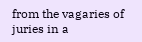from the vagaries of juries in a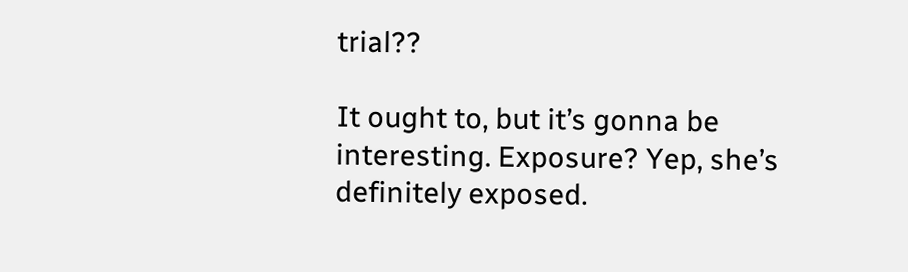trial??

It ought to, but it’s gonna be interesting. Exposure? Yep, she’s definitely exposed.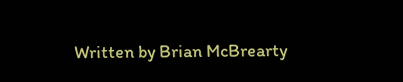Written by Brian McBrearty